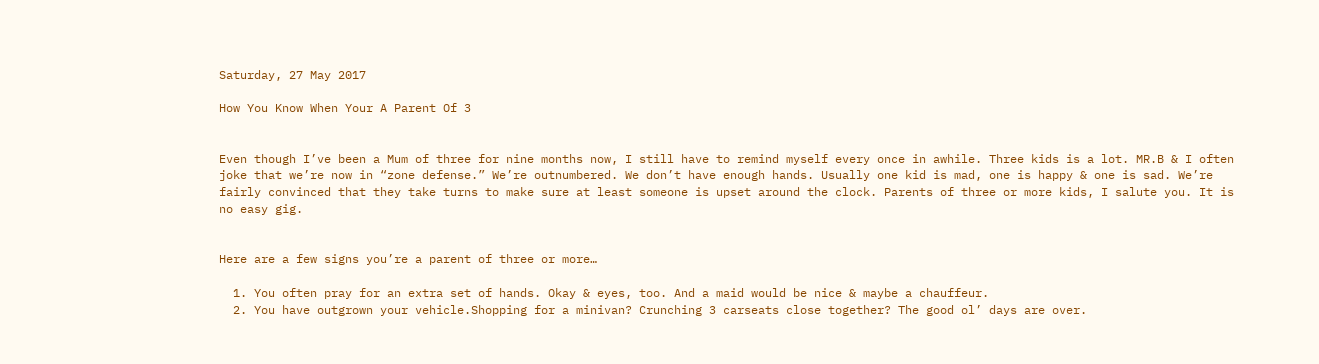Saturday, 27 May 2017

How You Know When Your A Parent Of 3


Even though I’ve been a Mum of three for nine months now, I still have to remind myself every once in awhile. Three kids is a lot. MR.B & I often joke that we’re now in “zone defense.” We’re outnumbered. We don’t have enough hands. Usually one kid is mad, one is happy & one is sad. We’re fairly convinced that they take turns to make sure at least someone is upset around the clock. Parents of three or more kids, I salute you. It is no easy gig.


Here are a few signs you’re a parent of three or more…

  1. You often pray for an extra set of hands. Okay & eyes, too. And a maid would be nice & maybe a chauffeur.
  2. You have outgrown your vehicle.Shopping for a minivan? Crunching 3 carseats close together? The good ol’ days are over.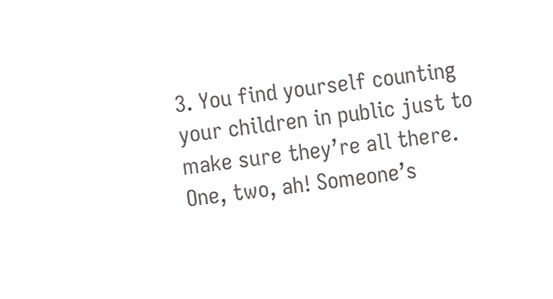3. You find yourself counting your children in public just to make sure they’re all there. One, two, ah! Someone’s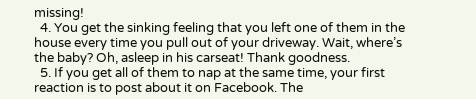missing!
  4. You get the sinking feeling that you left one of them in the house every time you pull out of your driveway. Wait, where’s the baby? Oh, asleep in his carseat! Thank goodness.
  5. If you get all of them to nap at the same time, your first reaction is to post about it on Facebook. The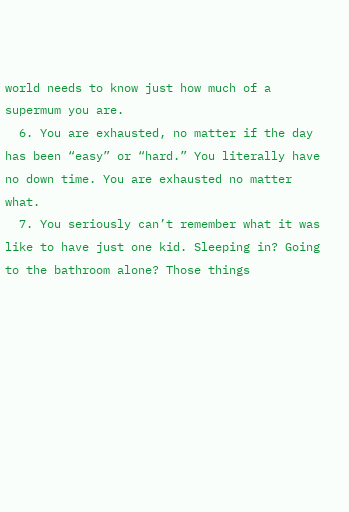world needs to know just how much of a supermum you are.
  6. You are exhausted, no matter if the day has been “easy” or “hard.” You literally have no down time. You are exhausted no matter what.
  7. You seriously can’t remember what it was like to have just one kid. Sleeping in? Going to the bathroom alone? Those things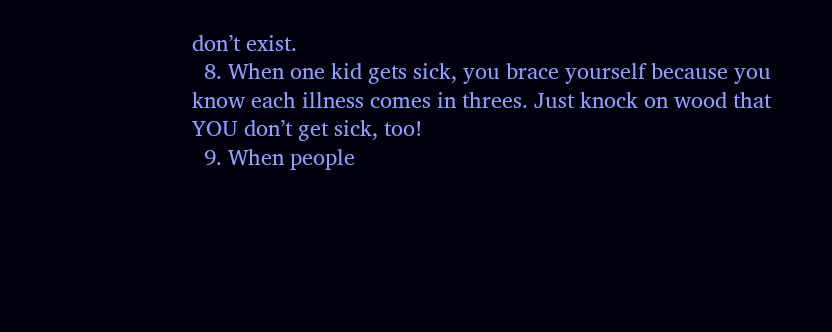don’t exist.
  8. When one kid gets sick, you brace yourself because you know each illness comes in threes. Just knock on wood that YOU don’t get sick, too!
  9. When people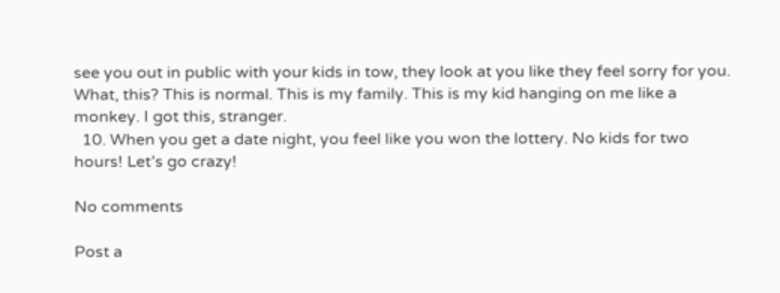see you out in public with your kids in tow, they look at you like they feel sorry for you. What, this? This is normal. This is my family. This is my kid hanging on me like a monkey. I got this, stranger.
  10. When you get a date night, you feel like you won the lottery. No kids for two hours! Let’s go crazy!

No comments

Post a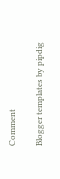Comment

Blogger templates by pipdig